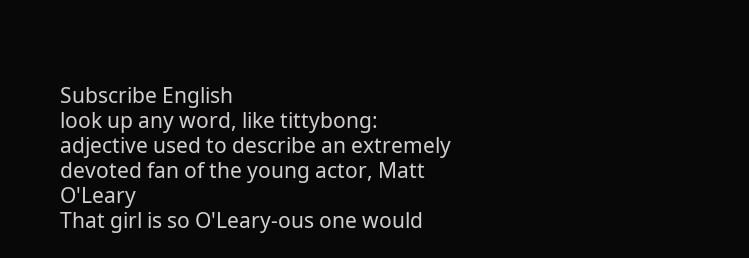Subscribe English
look up any word, like tittybong:
adjective used to describe an extremely devoted fan of the young actor, Matt O'Leary
That girl is so O'Leary-ous one would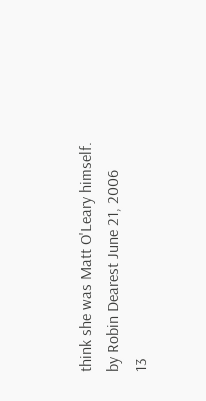think she was Matt O'Leary himself.
by Robin Dearest June 21, 2006
13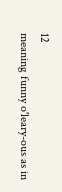12
meaning funny o'leary-ous as in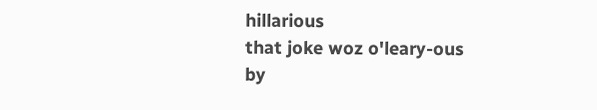hillarious
that joke woz o'leary-ous
by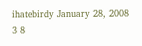ihatebirdy January 28, 2008
3 8